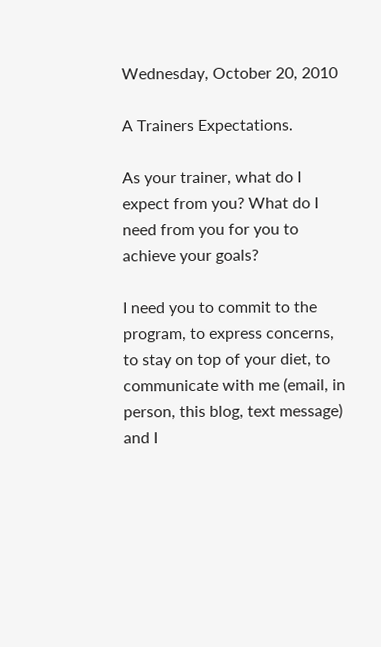Wednesday, October 20, 2010

A Trainers Expectations.

As your trainer, what do I expect from you? What do I need from you for you to achieve your goals?

I need you to commit to the program, to express concerns, to stay on top of your diet, to communicate with me (email, in person, this blog, text message) and I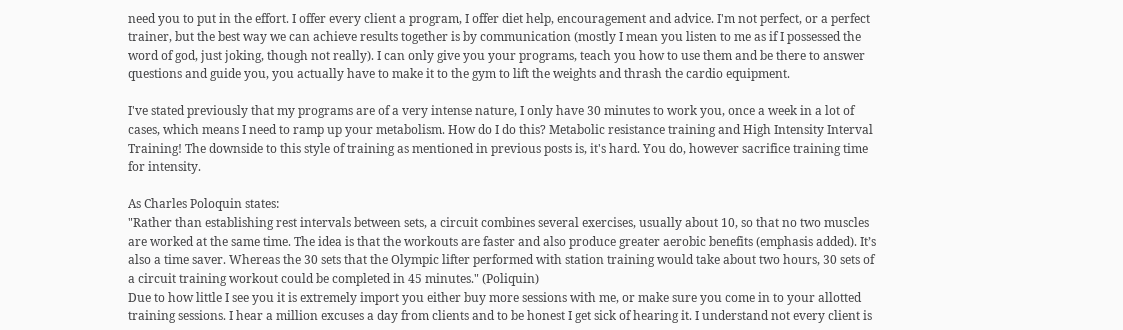need you to put in the effort. I offer every client a program, I offer diet help, encouragement and advice. I'm not perfect, or a perfect trainer, but the best way we can achieve results together is by communication (mostly I mean you listen to me as if I possessed the word of god, just joking, though not really). I can only give you your programs, teach you how to use them and be there to answer questions and guide you, you actually have to make it to the gym to lift the weights and thrash the cardio equipment.

I've stated previously that my programs are of a very intense nature, I only have 30 minutes to work you, once a week in a lot of cases, which means I need to ramp up your metabolism. How do I do this? Metabolic resistance training and High Intensity Interval Training! The downside to this style of training as mentioned in previous posts is, it's hard. You do, however sacrifice training time for intensity.

As Charles Poloquin states:
"Rather than establishing rest intervals between sets, a circuit combines several exercises, usually about 10, so that no two muscles are worked at the same time. The idea is that the workouts are faster and also produce greater aerobic benefits (emphasis added). It’s also a time saver. Whereas the 30 sets that the Olympic lifter performed with station training would take about two hours, 30 sets of a circuit training workout could be completed in 45 minutes." (Poliquin)
Due to how little I see you it is extremely import you either buy more sessions with me, or make sure you come in to your allotted training sessions. I hear a million excuses a day from clients and to be honest I get sick of hearing it. I understand not every client is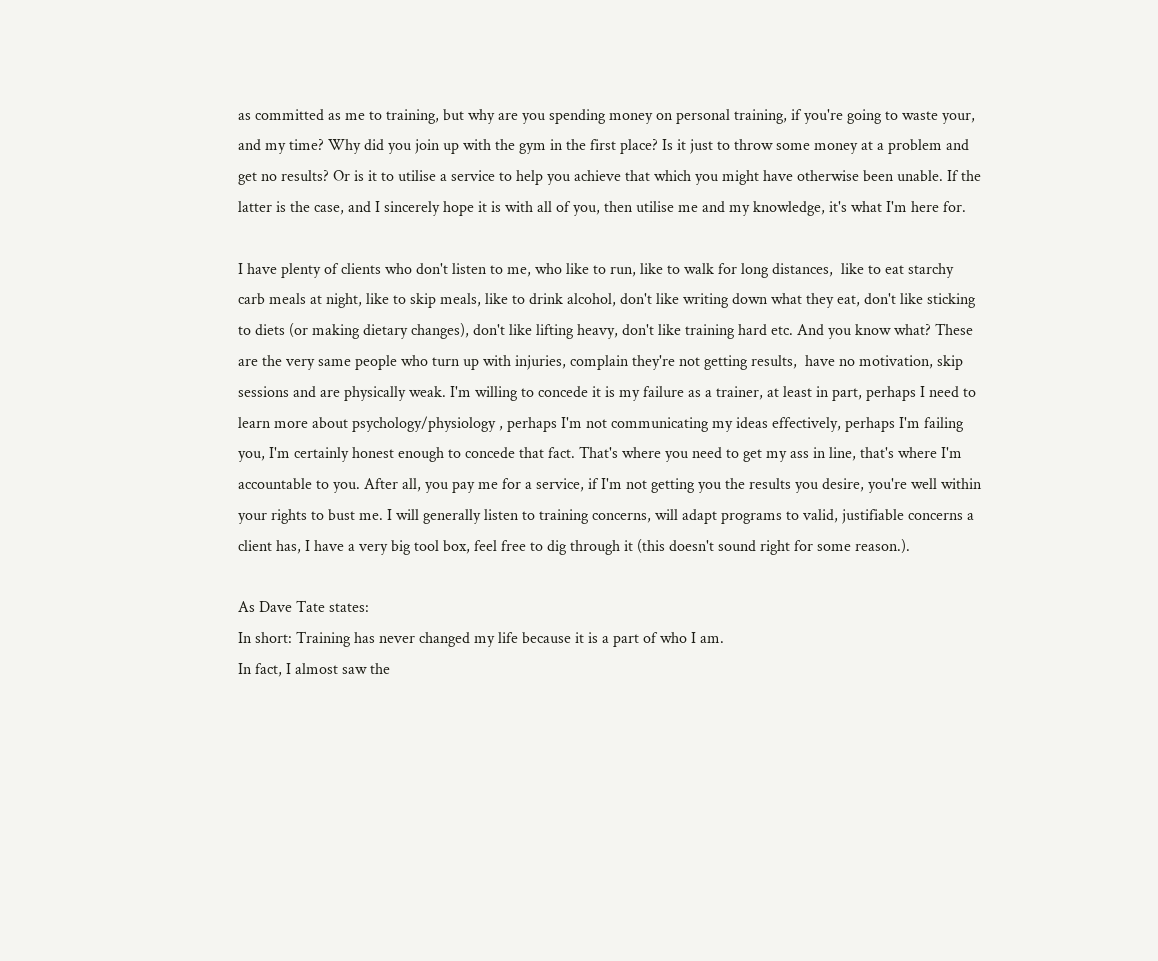as committed as me to training, but why are you spending money on personal training, if you're going to waste your, and my time? Why did you join up with the gym in the first place? Is it just to throw some money at a problem and get no results? Or is it to utilise a service to help you achieve that which you might have otherwise been unable. If the latter is the case, and I sincerely hope it is with all of you, then utilise me and my knowledge, it's what I'm here for.

I have plenty of clients who don't listen to me, who like to run, like to walk for long distances,  like to eat starchy carb meals at night, like to skip meals, like to drink alcohol, don't like writing down what they eat, don't like sticking to diets (or making dietary changes), don't like lifting heavy, don't like training hard etc. And you know what? These are the very same people who turn up with injuries, complain they're not getting results,  have no motivation, skip sessions and are physically weak. I'm willing to concede it is my failure as a trainer, at least in part, perhaps I need to learn more about psychology/physiology , perhaps I'm not communicating my ideas effectively, perhaps I'm failing you, I'm certainly honest enough to concede that fact. That's where you need to get my ass in line, that's where I'm accountable to you. After all, you pay me for a service, if I'm not getting you the results you desire, you're well within your rights to bust me. I will generally listen to training concerns, will adapt programs to valid, justifiable concerns a client has, I have a very big tool box, feel free to dig through it (this doesn't sound right for some reason.).

As Dave Tate states:
In short: Training has never changed my life because it is a part of who I am.
In fact, I almost saw the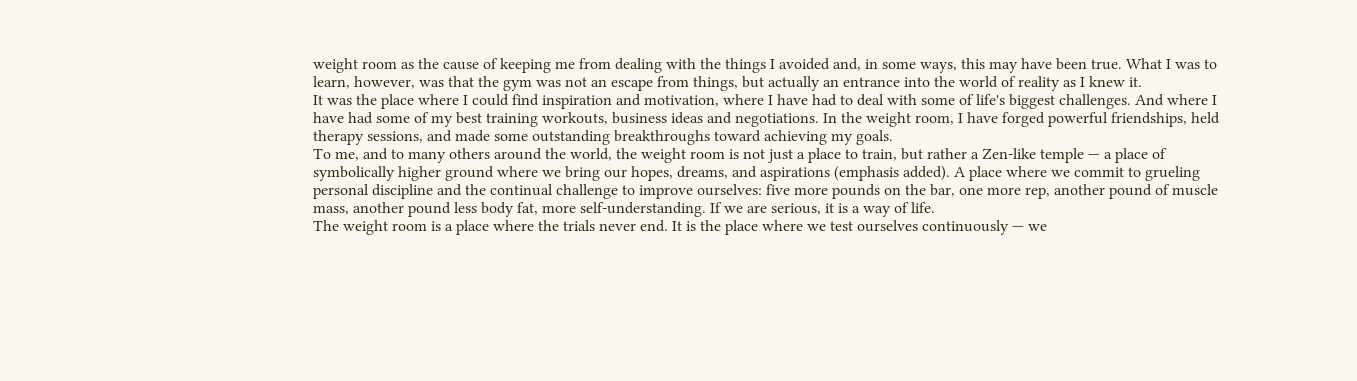weight room as the cause of keeping me from dealing with the things I avoided and, in some ways, this may have been true. What I was to learn, however, was that the gym was not an escape from things, but actually an entrance into the world of reality as I knew it.
It was the place where I could find inspiration and motivation, where I have had to deal with some of life's biggest challenges. And where I have had some of my best training workouts, business ideas and negotiations. In the weight room, I have forged powerful friendships, held therapy sessions, and made some outstanding breakthroughs toward achieving my goals.
To me, and to many others around the world, the weight room is not just a place to train, but rather a Zen-like temple — a place of symbolically higher ground where we bring our hopes, dreams, and aspirations (emphasis added). A place where we commit to grueling personal discipline and the continual challenge to improve ourselves: five more pounds on the bar, one more rep, another pound of muscle mass, another pound less body fat, more self-understanding. If we are serious, it is a way of life.
The weight room is a place where the trials never end. It is the place where we test ourselves continuously — we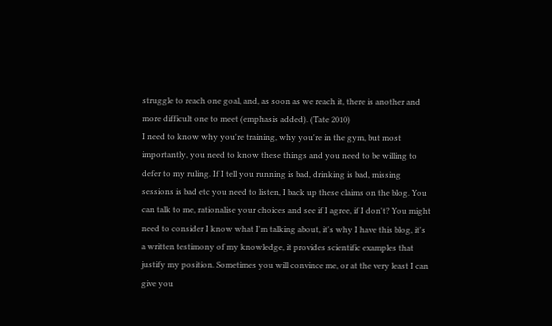struggle to reach one goal, and, as soon as we reach it, there is another and more difficult one to meet (emphasis added). (Tate 2010)
I need to know why you're training, why you're in the gym, but most importantly, you need to know these things and you need to be willing to defer to my ruling. If I tell you running is bad, drinking is bad, missing sessions is bad etc you need to listen, I back up these claims on the blog. You can talk to me, rationalise your choices and see if I agree, if I don't? You might need to consider I know what I'm talking about, it's why I have this blog, it's a written testimony of my knowledge, it provides scientific examples that justify my position. Sometimes you will convince me, or at the very least I can give you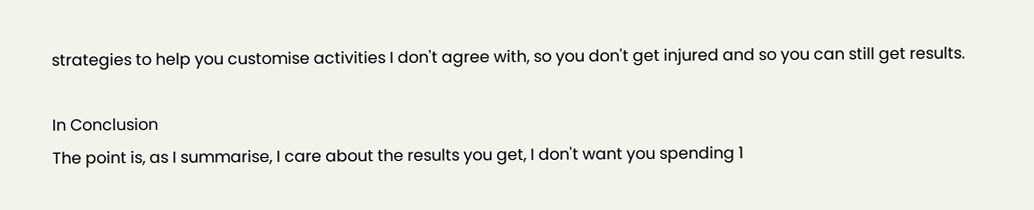strategies to help you customise activities I don't agree with, so you don't get injured and so you can still get results.

In Conclusion
The point is, as I summarise, I care about the results you get, I don't want you spending 1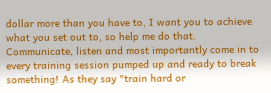dollar more than you have to, I want you to achieve what you set out to, so help me do that. Communicate, listen and most importantly come in to every training session pumped up and ready to break something! As they say "train hard or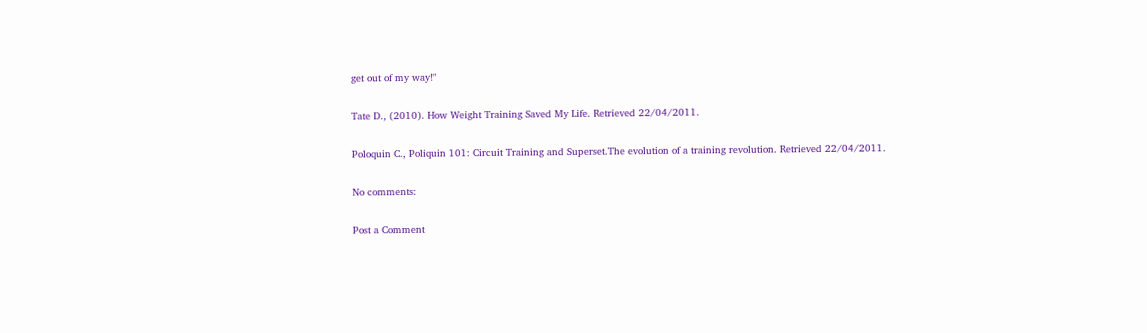get out of my way!"

Tate D., (2010). How Weight Training Saved My Life. Retrieved 22/04/2011.

Poloquin C., Poliquin 101: Circuit Training and Superset.The evolution of a training revolution. Retrieved 22/04/2011.

No comments:

Post a Comment